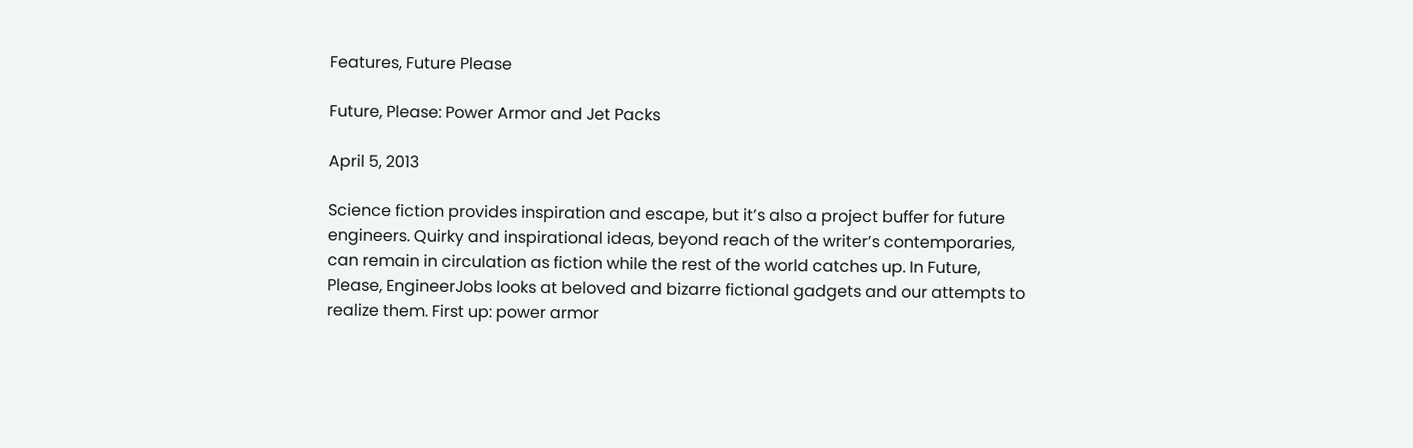Features, Future Please

Future, Please: Power Armor and Jet Packs

April 5, 2013

Science fiction provides inspiration and escape, but it’s also a project buffer for future engineers. Quirky and inspirational ideas, beyond reach of the writer’s contemporaries, can remain in circulation as fiction while the rest of the world catches up. In Future, Please, EngineerJobs looks at beloved and bizarre fictional gadgets and our attempts to realize them. First up: power armor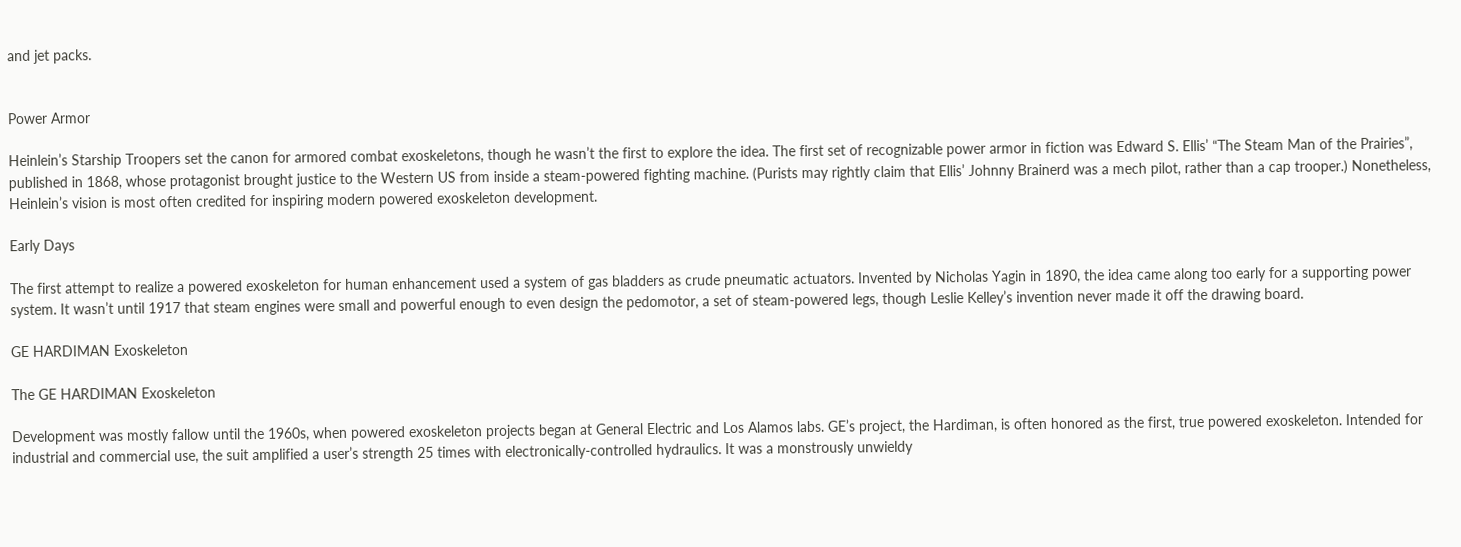and jet packs.


Power Armor

Heinlein’s Starship Troopers set the canon for armored combat exoskeletons, though he wasn’t the first to explore the idea. The first set of recognizable power armor in fiction was Edward S. Ellis’ “The Steam Man of the Prairies”, published in 1868, whose protagonist brought justice to the Western US from inside a steam-powered fighting machine. (Purists may rightly claim that Ellis’ Johnny Brainerd was a mech pilot, rather than a cap trooper.) Nonetheless, Heinlein’s vision is most often credited for inspiring modern powered exoskeleton development.

Early Days

The first attempt to realize a powered exoskeleton for human enhancement used a system of gas bladders as crude pneumatic actuators. Invented by Nicholas Yagin in 1890, the idea came along too early for a supporting power system. It wasn’t until 1917 that steam engines were small and powerful enough to even design the pedomotor, a set of steam-powered legs, though Leslie Kelley’s invention never made it off the drawing board.

GE HARDIMAN Exoskeleton

The GE HARDIMAN Exoskeleton

Development was mostly fallow until the 1960s, when powered exoskeleton projects began at General Electric and Los Alamos labs. GE’s project, the Hardiman, is often honored as the first, true powered exoskeleton. Intended for industrial and commercial use, the suit amplified a user’s strength 25 times with electronically-controlled hydraulics. It was a monstrously unwieldy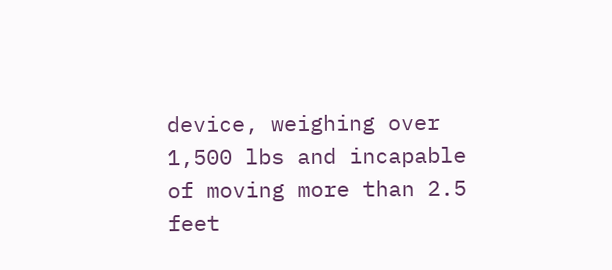device, weighing over 1,500 lbs and incapable of moving more than 2.5 feet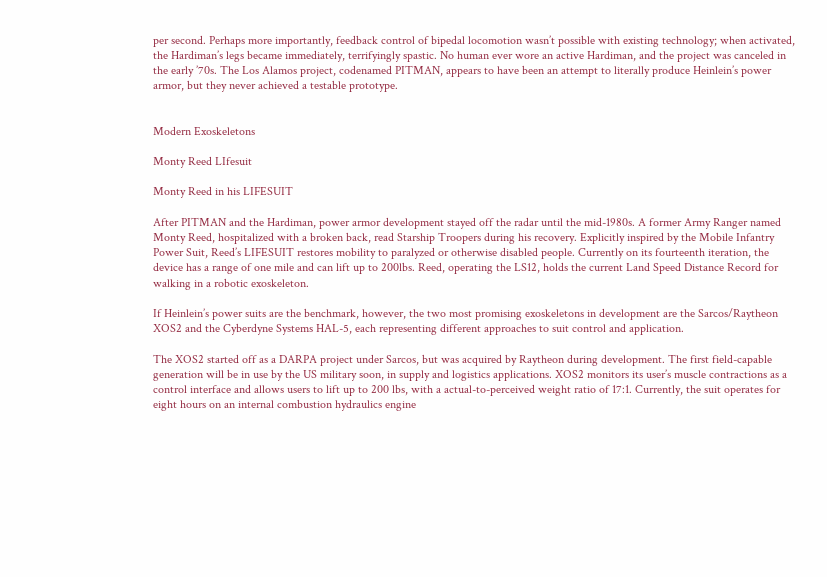per second. Perhaps more importantly, feedback control of bipedal locomotion wasn’t possible with existing technology; when activated, the Hardiman’s legs became immediately, terrifyingly spastic. No human ever wore an active Hardiman, and the project was canceled in the early ’70s. The Los Alamos project, codenamed PITMAN, appears to have been an attempt to literally produce Heinlein’s power armor, but they never achieved a testable prototype.


Modern Exoskeletons

Monty Reed LIfesuit

Monty Reed in his LIFESUIT

After PITMAN and the Hardiman, power armor development stayed off the radar until the mid-1980s. A former Army Ranger named Monty Reed, hospitalized with a broken back, read Starship Troopers during his recovery. Explicitly inspired by the Mobile Infantry Power Suit, Reed’s LIFESUIT restores mobility to paralyzed or otherwise disabled people. Currently on its fourteenth iteration, the device has a range of one mile and can lift up to 200lbs. Reed, operating the LS12, holds the current Land Speed Distance Record for walking in a robotic exoskeleton.

If Heinlein’s power suits are the benchmark, however, the two most promising exoskeletons in development are the Sarcos/Raytheon XOS2 and the Cyberdyne Systems HAL-5, each representing different approaches to suit control and application.

The XOS2 started off as a DARPA project under Sarcos, but was acquired by Raytheon during development. The first field-capable generation will be in use by the US military soon, in supply and logistics applications. XOS2 monitors its user’s muscle contractions as a control interface and allows users to lift up to 200 lbs, with a actual-to-perceived weight ratio of 17:1. Currently, the suit operates for eight hours on an internal combustion hydraulics engine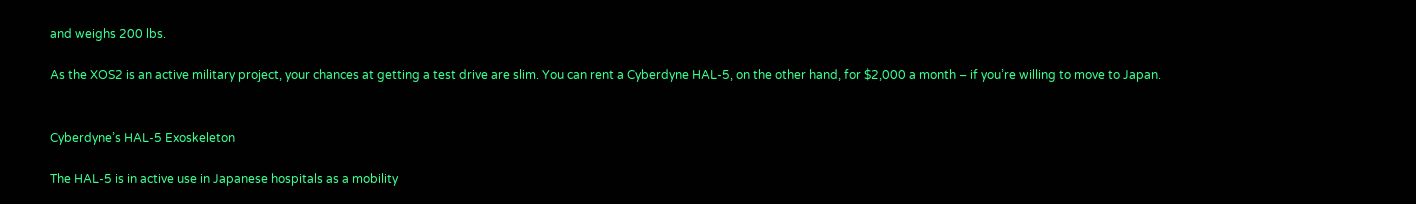and weighs 200 lbs.

As the XOS2 is an active military project, your chances at getting a test drive are slim. You can rent a Cyberdyne HAL-5, on the other hand, for $2,000 a month – if you’re willing to move to Japan.


Cyberdyne’s HAL-5 Exoskeleton

The HAL-5 is in active use in Japanese hospitals as a mobility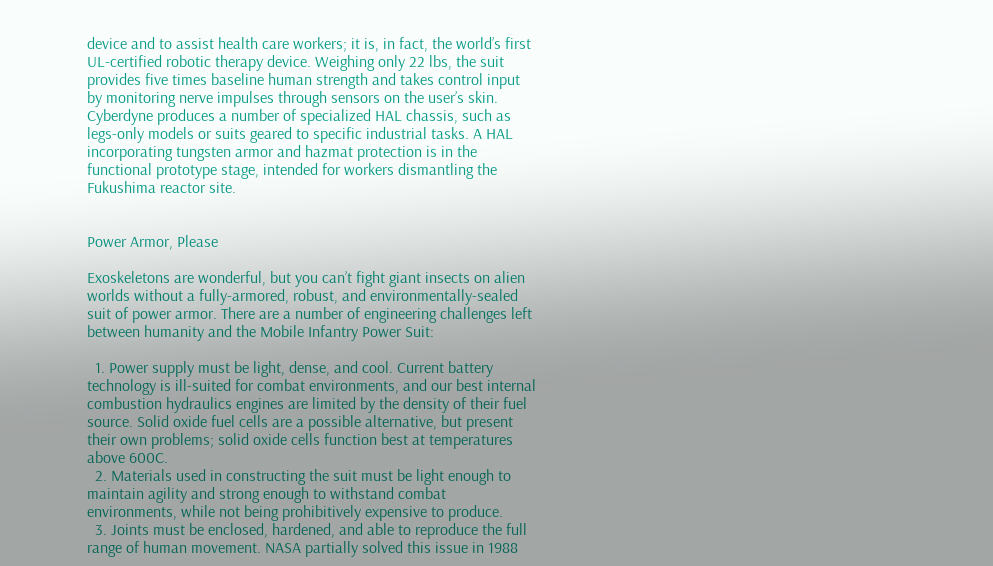device and to assist health care workers; it is, in fact, the world’s first UL-certified robotic therapy device. Weighing only 22 lbs, the suit provides five times baseline human strength and takes control input by monitoring nerve impulses through sensors on the user’s skin. Cyberdyne produces a number of specialized HAL chassis, such as legs-only models or suits geared to specific industrial tasks. A HAL incorporating tungsten armor and hazmat protection is in the functional prototype stage, intended for workers dismantling the Fukushima reactor site.


Power Armor, Please

Exoskeletons are wonderful, but you can’t fight giant insects on alien worlds without a fully-armored, robust, and environmentally-sealed suit of power armor. There are a number of engineering challenges left between humanity and the Mobile Infantry Power Suit:

  1. Power supply must be light, dense, and cool. Current battery technology is ill-suited for combat environments, and our best internal combustion hydraulics engines are limited by the density of their fuel source. Solid oxide fuel cells are a possible alternative, but present their own problems; solid oxide cells function best at temperatures above 600C.
  2. Materials used in constructing the suit must be light enough to maintain agility and strong enough to withstand combat environments, while not being prohibitively expensive to produce.
  3. Joints must be enclosed, hardened, and able to reproduce the full range of human movement. NASA partially solved this issue in 1988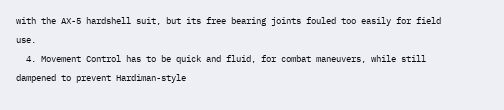with the AX-5 hardshell suit, but its free bearing joints fouled too easily for field use.
  4. Movement Control has to be quick and fluid, for combat maneuvers, while still dampened to prevent Hardiman-style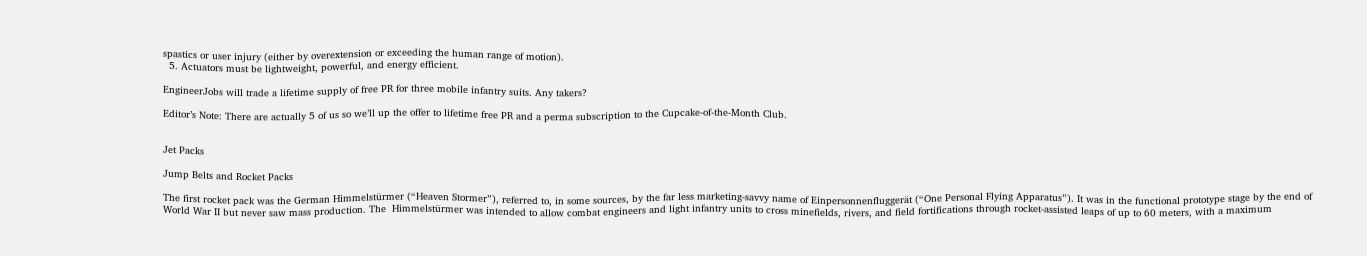spastics or user injury (either by overextension or exceeding the human range of motion).
  5. Actuators must be lightweight, powerful, and energy efficient.

EngineerJobs will trade a lifetime supply of free PR for three mobile infantry suits. Any takers?

Editor’s Note: There are actually 5 of us so we’ll up the offer to lifetime free PR and a perma subscription to the Cupcake-of-the-Month Club.


Jet Packs

Jump Belts and Rocket Packs

The first rocket pack was the German Himmelstürmer (“Heaven Stormer”), referred to, in some sources, by the far less marketing-savvy name of Einpersonnenfluggerät (“One Personal Flying Apparatus”). It was in the functional prototype stage by the end of World War II but never saw mass production. The  Himmelstürmer was intended to allow combat engineers and light infantry units to cross minefields, rivers, and field fortifications through rocket-assisted leaps of up to 60 meters, with a maximum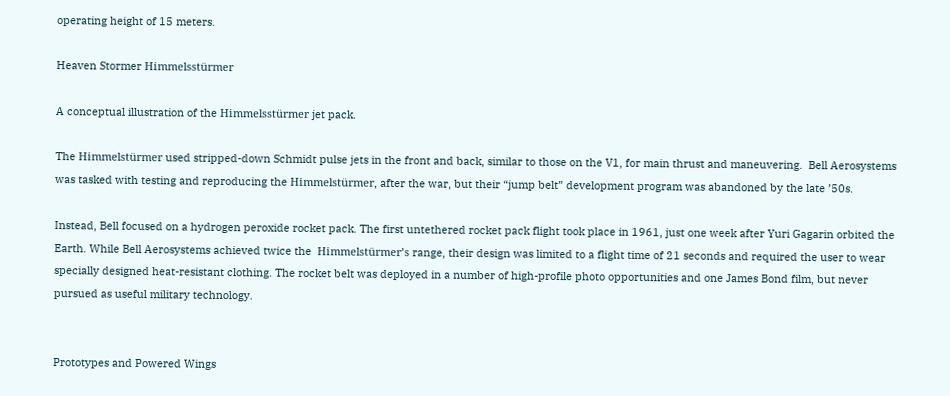operating height of 15 meters.

Heaven Stormer Himmelsstürmer

A conceptual illustration of the Himmelsstürmer jet pack.

The Himmelstürmer used stripped-down Schmidt pulse jets in the front and back, similar to those on the V1, for main thrust and maneuvering.  Bell Aerosystems was tasked with testing and reproducing the Himmelstürmer, after the war, but their “jump belt” development program was abandoned by the late ’50s.

Instead, Bell focused on a hydrogen peroxide rocket pack. The first untethered rocket pack flight took place in 1961, just one week after Yuri Gagarin orbited the Earth. While Bell Aerosystems achieved twice the  Himmelstürmer’s range, their design was limited to a flight time of 21 seconds and required the user to wear specially designed heat-resistant clothing. The rocket belt was deployed in a number of high-profile photo opportunities and one James Bond film, but never pursued as useful military technology.


Prototypes and Powered Wings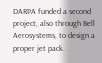DARPA funded a second project, also through Bell Aerosystems, to design a proper jet pack.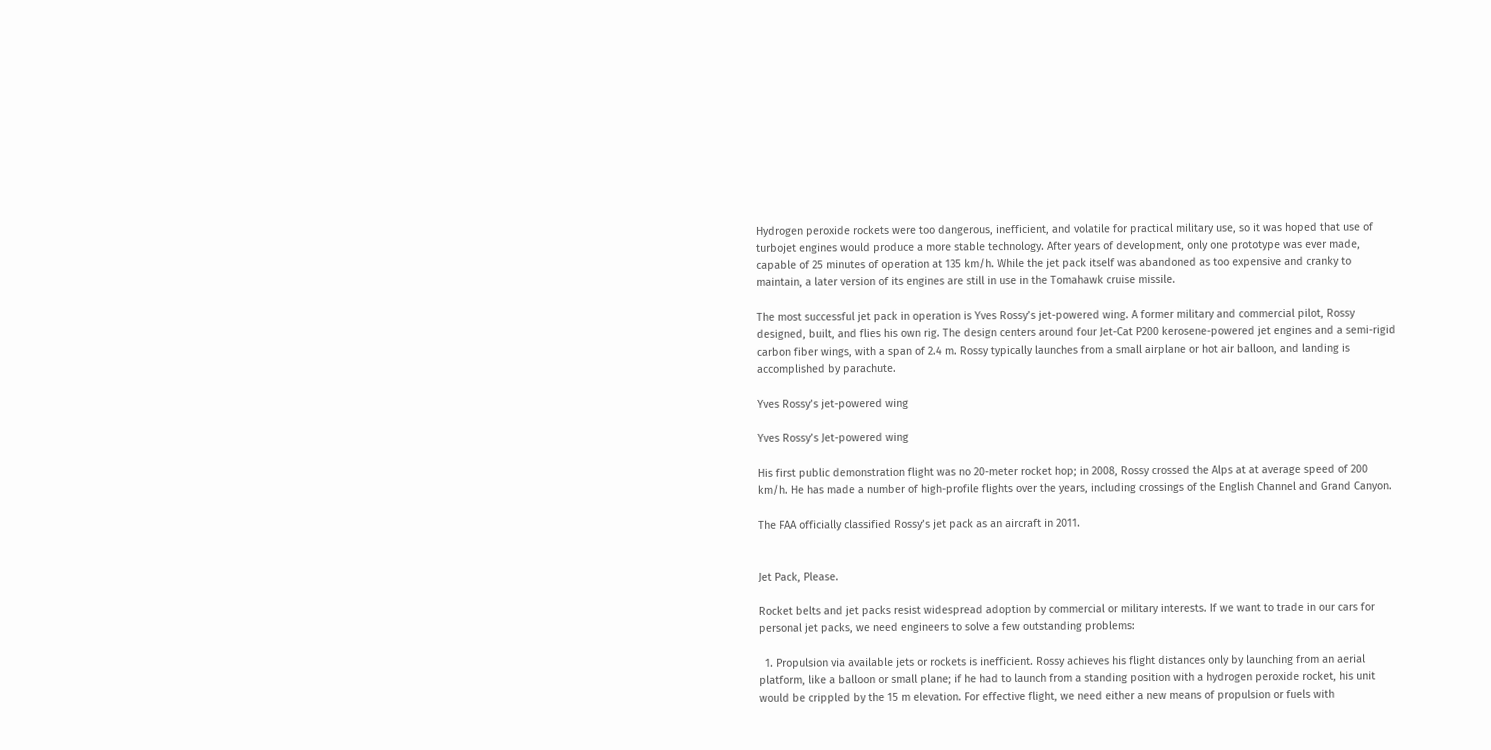Hydrogen peroxide rockets were too dangerous, inefficient, and volatile for practical military use, so it was hoped that use of turbojet engines would produce a more stable technology. After years of development, only one prototype was ever made, capable of 25 minutes of operation at 135 km/h. While the jet pack itself was abandoned as too expensive and cranky to maintain, a later version of its engines are still in use in the Tomahawk cruise missile.

The most successful jet pack in operation is Yves Rossy’s jet-powered wing. A former military and commercial pilot, Rossy designed, built, and flies his own rig. The design centers around four Jet-Cat P200 kerosene-powered jet engines and a semi-rigid carbon fiber wings, with a span of 2.4 m. Rossy typically launches from a small airplane or hot air balloon, and landing is accomplished by parachute.

Yves Rossy’s jet-powered wing

Yves Rossy’s Jet-powered wing

His first public demonstration flight was no 20-meter rocket hop; in 2008, Rossy crossed the Alps at at average speed of 200 km/h. He has made a number of high-profile flights over the years, including crossings of the English Channel and Grand Canyon.

The FAA officially classified Rossy’s jet pack as an aircraft in 2011.


Jet Pack, Please.

Rocket belts and jet packs resist widespread adoption by commercial or military interests. If we want to trade in our cars for personal jet packs, we need engineers to solve a few outstanding problems:

  1. Propulsion via available jets or rockets is inefficient. Rossy achieves his flight distances only by launching from an aerial platform, like a balloon or small plane; if he had to launch from a standing position with a hydrogen peroxide rocket, his unit would be crippled by the 15 m elevation. For effective flight, we need either a new means of propulsion or fuels with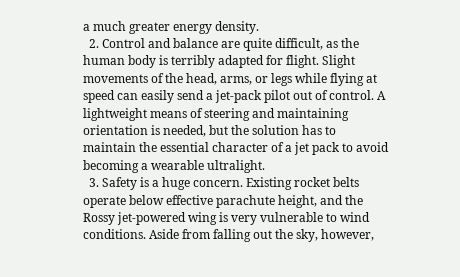a much greater energy density.
  2. Control and balance are quite difficult, as the human body is terribly adapted for flight. Slight movements of the head, arms, or legs while flying at speed can easily send a jet-pack pilot out of control. A lightweight means of steering and maintaining orientation is needed, but the solution has to maintain the essential character of a jet pack to avoid becoming a wearable ultralight.
  3. Safety is a huge concern. Existing rocket belts operate below effective parachute height, and the Rossy jet-powered wing is very vulnerable to wind conditions. Aside from falling out the sky, however,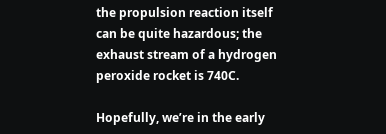the propulsion reaction itself can be quite hazardous; the exhaust stream of a hydrogen peroxide rocket is 740C.

Hopefully, we’re in the early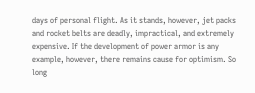days of personal flight. As it stands, however, jet packs and rocket belts are deadly, impractical, and extremely expensive. If the development of power armor is any example, however, there remains cause for optimism. So long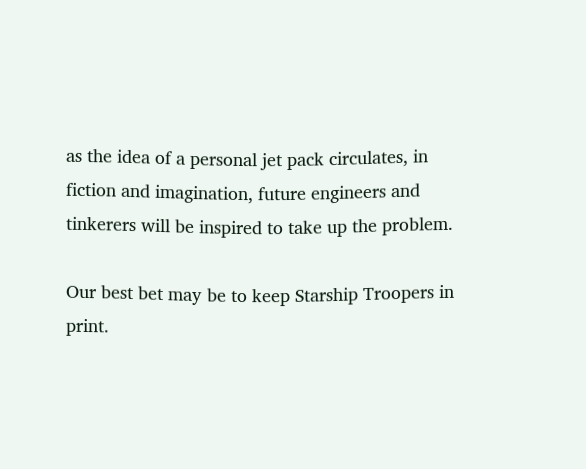as the idea of a personal jet pack circulates, in fiction and imagination, future engineers and tinkerers will be inspired to take up the problem.

Our best bet may be to keep Starship Troopers in print.